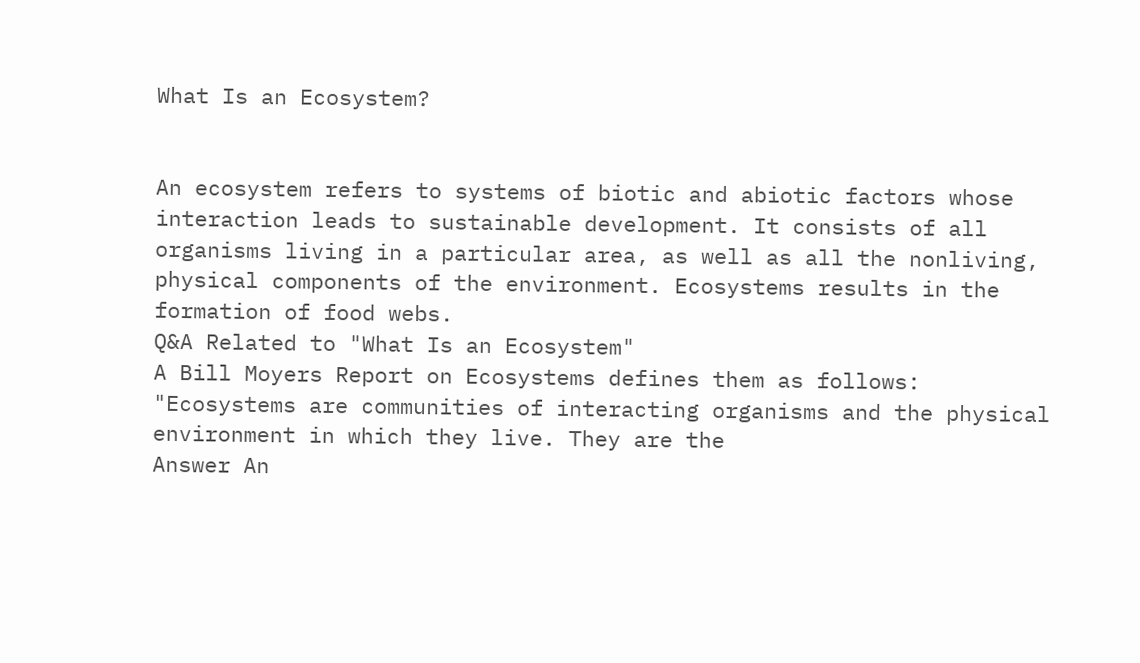What Is an Ecosystem?


An ecosystem refers to systems of biotic and abiotic factors whose interaction leads to sustainable development. It consists of all organisms living in a particular area, as well as all the nonliving, physical components of the environment. Ecosystems results in the formation of food webs.
Q&A Related to "What Is an Ecosystem"
A Bill Moyers Report on Ecosystems defines them as follows: "Ecosystems are communities of interacting organisms and the physical environment in which they live. They are the
Answer An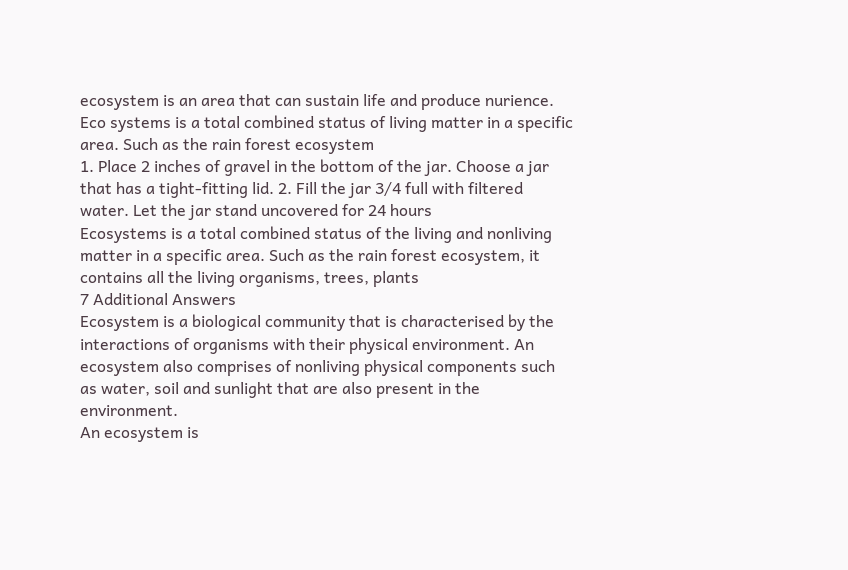ecosystem is an area that can sustain life and produce nurience. Eco systems is a total combined status of living matter in a specific area. Such as the rain forest ecosystem
1. Place 2 inches of gravel in the bottom of the jar. Choose a jar that has a tight-fitting lid. 2. Fill the jar 3/4 full with filtered water. Let the jar stand uncovered for 24 hours
Ecosystems is a total combined status of the living and nonliving matter in a specific area. Such as the rain forest ecosystem, it contains all the living organisms, trees, plants
7 Additional Answers
Ecosystem is a biological community that is characterised by the interactions of organisms with their physical environment. An ecosystem also comprises of nonliving physical components such as water, soil and sunlight that are also present in the environment.
An ecosystem is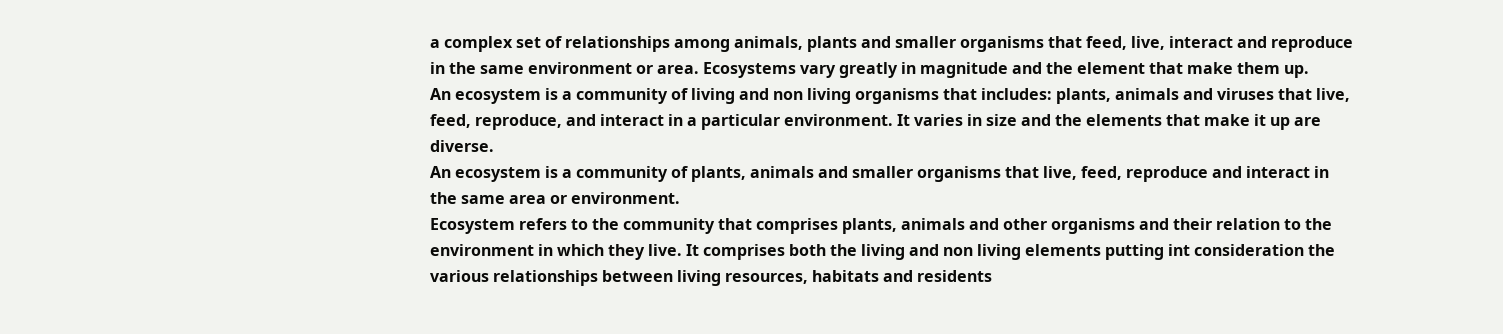a complex set of relationships among animals, plants and smaller organisms that feed, live, interact and reproduce in the same environment or area. Ecosystems vary greatly in magnitude and the element that make them up.
An ecosystem is a community of living and non living organisms that includes: plants, animals and viruses that live, feed, reproduce, and interact in a particular environment. It varies in size and the elements that make it up are diverse.
An ecosystem is a community of plants, animals and smaller organisms that live, feed, reproduce and interact in the same area or environment.
Ecosystem refers to the community that comprises plants, animals and other organisms and their relation to the environment in which they live. It comprises both the living and non living elements putting int consideration the various relationships between living resources, habitats and residents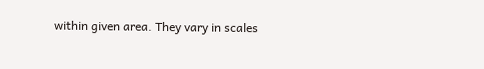within given area. They vary in scales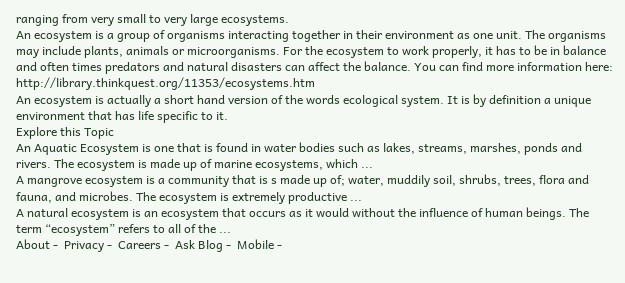ranging from very small to very large ecosystems.
An ecosystem is a group of organisms interacting together in their environment as one unit. The organisms may include plants, animals or microorganisms. For the ecosystem to work properly, it has to be in balance and often times predators and natural disasters can affect the balance. You can find more information here: http://library.thinkquest.org/11353/ecosystems.htm
An ecosystem is actually a short hand version of the words ecological system. It is by definition a unique environment that has life specific to it.
Explore this Topic
An Aquatic Ecosystem is one that is found in water bodies such as lakes, streams, marshes, ponds and rivers. The ecosystem is made up of marine ecosystems, which ...
A mangrove ecosystem is a community that is s made up of; water, muddily soil, shrubs, trees, flora and fauna, and microbes. The ecosystem is extremely productive ...
A natural ecosystem is an ecosystem that occurs as it would without the influence of human beings. The term “ecosystem” refers to all of the ...
About -  Privacy -  Careers -  Ask Blog -  Mobile -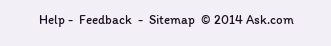Help -  Feedback  -  Sitemap  © 2014 Ask.com